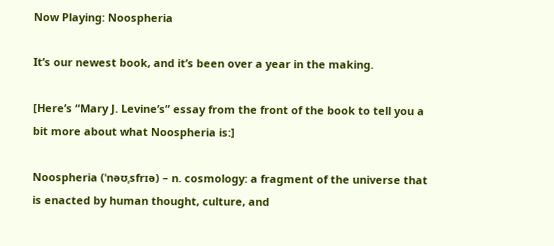Now Playing: Noospheria

It’s our newest book, and it’s been over a year in the making.

[Here’s “Mary J. Levine’s” essay from the front of the book to tell you a bit more about what Noospheria is:]

Noospheria (ˈnəʊˌsfrɪə) – n. cosmology: a fragment of the universe that is enacted by human thought, culture, and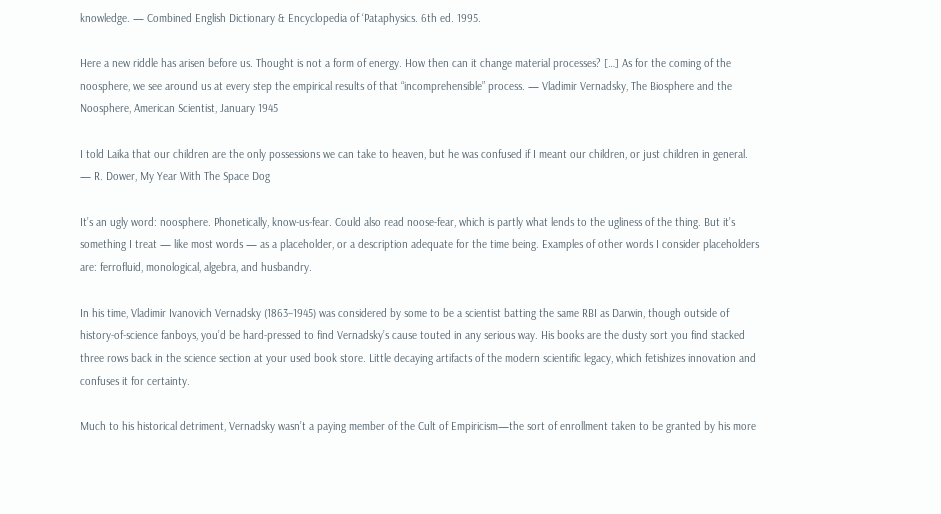knowledge. — Combined English Dictionary & Encyclopedia of ‘Pataphysics. 6th ed. 1995.

Here a new riddle has arisen before us. Thought is not a form of energy. How then can it change material processes? […] As for the coming of the noosphere, we see around us at every step the empirical results of that “incomprehensible” process. — Vladimir Vernadsky, The Biosphere and the Noosphere, American Scientist, January 1945

I told Laika that our children are the only possessions we can take to heaven, but he was confused if I meant our children, or just children in general. — R. Dower, My Year With The Space Dog

It’s an ugly word: noosphere. Phonetically, know-us-fear. Could also read noose-fear, which is partly what lends to the ugliness of the thing. But it’s something I treat — like most words — as a placeholder, or a description adequate for the time being. Examples of other words I consider placeholders are: ferrofluid, monological, algebra, and husbandry.

In his time, Vladimir Ivanovich Vernadsky (1863–1945) was considered by some to be a scientist batting the same RBI as Darwin, though outside of history-of-science fanboys, you’d be hard-pressed to find Vernadsky’s cause touted in any serious way. His books are the dusty sort you find stacked three rows back in the science section at your used book store. Little decaying artifacts of the modern scientific legacy, which fetishizes innovation and confuses it for certainty.

Much to his historical detriment, Vernadsky wasn’t a paying member of the Cult of Empiricism—the sort of enrollment taken to be granted by his more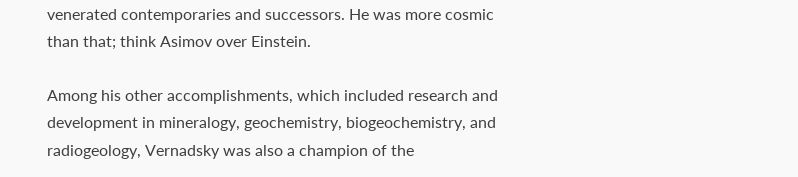venerated contemporaries and successors. He was more cosmic than that; think Asimov over Einstein.

Among his other accomplishments, which included research and development in mineralogy, geochemistry, biogeochemistry, and radiogeology, Vernadsky was also a champion of the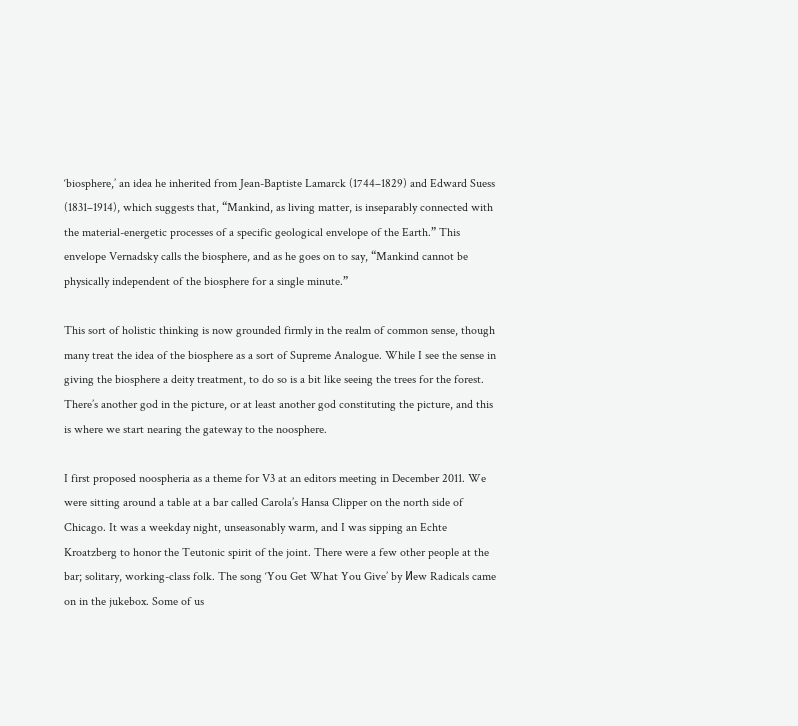‘biosphere,’ an idea he inherited from Jean-Baptiste Lamarck (1744–1829) and Edward Suess (1831–1914), which suggests that, “Mankind, as living matter, is inseparably connected with the material-energetic processes of a specific geological envelope of the Earth.” This envelope Vernadsky calls the biosphere, and as he goes on to say, “Mankind cannot be physically independent of the biosphere for a single minute.”

This sort of holistic thinking is now grounded firmly in the realm of common sense, though many treat the idea of the biosphere as a sort of Supreme Analogue. While I see the sense in giving the biosphere a deity treatment, to do so is a bit like seeing the trees for the forest. There’s another god in the picture, or at least another god constituting the picture, and this is where we start nearing the gateway to the noosphere.

I first proposed noospheria as a theme for V3 at an editors meeting in December 2011. We were sitting around a table at a bar called Carola’s Hansa Clipper on the north side of Chicago. It was a weekday night, unseasonably warm, and I was sipping an Echte Kroatzberg to honor the Teutonic spirit of the joint. There were a few other people at the bar; solitary, working-class folk. The song ‘You Get What You Give’ by Иew Radicals came on in the jukebox. Some of us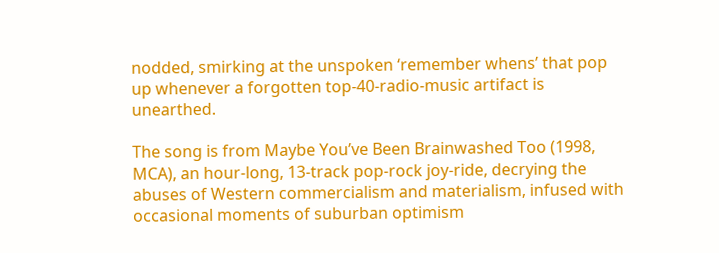nodded, smirking at the unspoken ‘remember whens’ that pop up whenever a forgotten top-40-radio-music artifact is unearthed.

The song is from Maybe You’ve Been Brainwashed Too (1998, MCA), an hour-long, 13-track pop-rock joy-ride, decrying the abuses of Western commercialism and materialism, infused with occasional moments of suburban optimism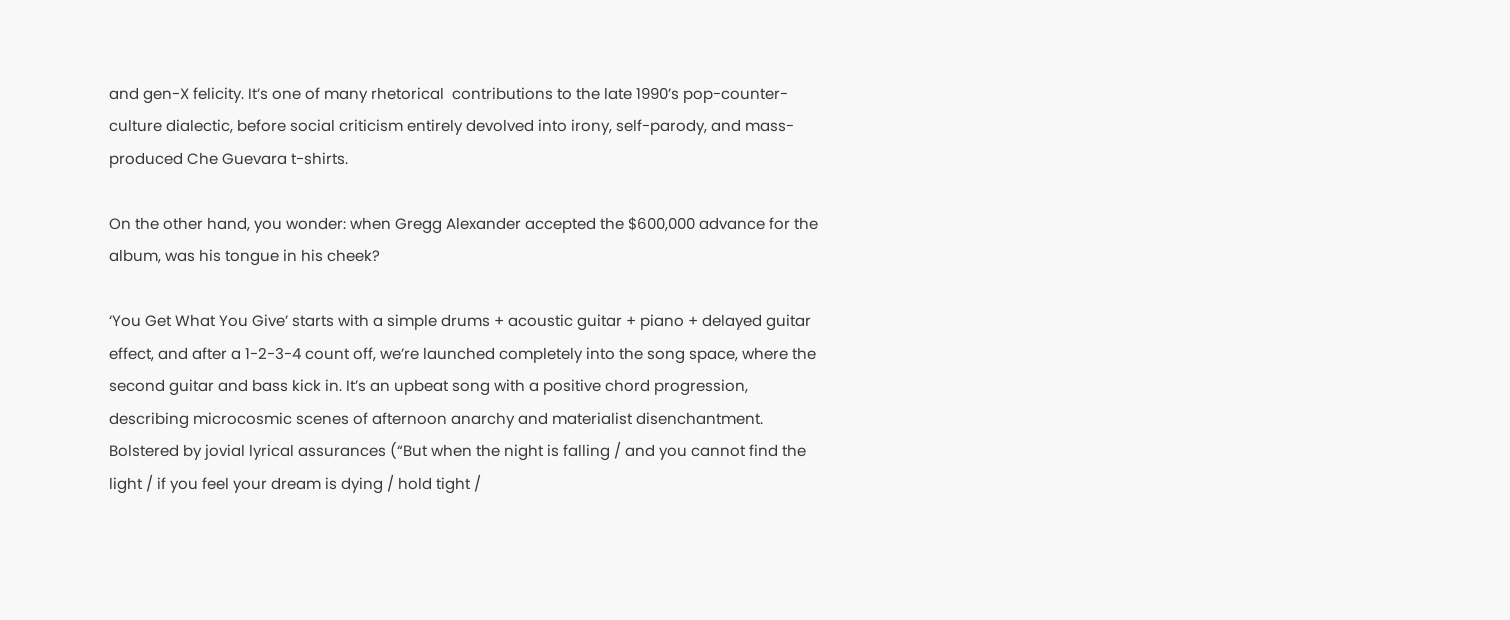and gen-X felicity. It’s one of many rhetorical  contributions to the late 1990’s pop-counter-culture dialectic, before social criticism entirely devolved into irony, self-parody, and mass-produced Che Guevara t-shirts.

On the other hand, you wonder: when Gregg Alexander accepted the $600,000 advance for the album, was his tongue in his cheek?

‘You Get What You Give’ starts with a simple drums + acoustic guitar + piano + delayed guitar effect, and after a 1-2-3-4 count off, we’re launched completely into the song space, where the second guitar and bass kick in. It’s an upbeat song with a positive chord progression, describing microcosmic scenes of afternoon anarchy and materialist disenchantment. Bolstered by jovial lyrical assurances (“But when the night is falling / and you cannot find the light / if you feel your dream is dying / hold tight /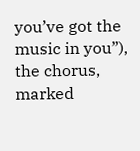you’ve got the music in you”), the chorus, marked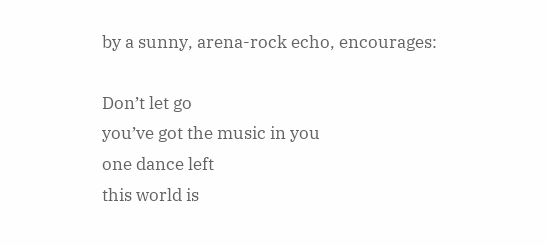by a sunny, arena-rock echo, encourages:

Don’t let go
you’ve got the music in you
one dance left
this world is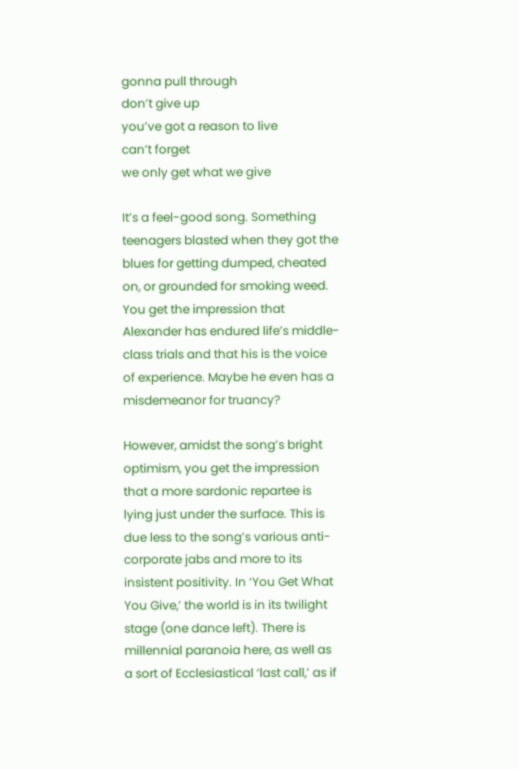gonna pull through
don’t give up
you’ve got a reason to live
can’t forget
we only get what we give

It’s a feel-good song. Something teenagers blasted when they got the blues for getting dumped, cheated on, or grounded for smoking weed. You get the impression that Alexander has endured life’s middle-class trials and that his is the voice of experience. Maybe he even has a misdemeanor for truancy?

However, amidst the song’s bright optimism, you get the impression that a more sardonic repartee is lying just under the surface. This is due less to the song’s various anti-corporate jabs and more to its insistent positivity. In ‘You Get What You Give,’ the world is in its twilight stage (one dance left). There is millennial paranoia here, as well as a sort of Ecclesiastical ‘last call,’ as if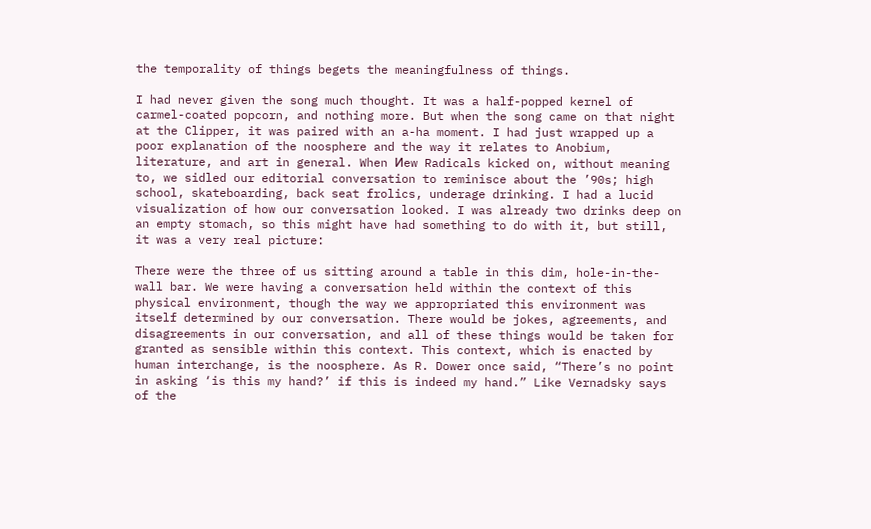the temporality of things begets the meaningfulness of things.

I had never given the song much thought. It was a half-popped kernel of carmel-coated popcorn, and nothing more. But when the song came on that night at the Clipper, it was paired with an a-ha moment. I had just wrapped up a poor explanation of the noosphere and the way it relates to Anobium, literature, and art in general. When Иew Radicals kicked on, without meaning to, we sidled our editorial conversation to reminisce about the ’90s; high school, skateboarding, back seat frolics, underage drinking. I had a lucid visualization of how our conversation looked. I was already two drinks deep on an empty stomach, so this might have had something to do with it, but still, it was a very real picture:

There were the three of us sitting around a table in this dim, hole-in-the-wall bar. We were having a conversation held within the context of this physical environment, though the way we appropriated this environment was itself determined by our conversation. There would be jokes, agreements, and disagreements in our conversation, and all of these things would be taken for granted as sensible within this context. This context, which is enacted by human interchange, is the noosphere. As R. Dower once said, “There’s no point in asking ‘is this my hand?’ if this is indeed my hand.” Like Vernadsky says of the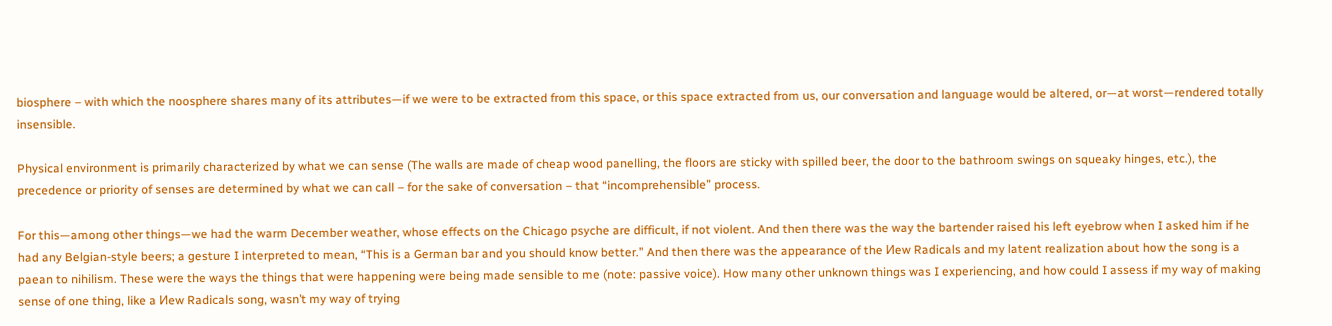biosphere – with which the noosphere shares many of its attributes—if we were to be extracted from this space, or this space extracted from us, our conversation and language would be altered, or—at worst—rendered totally insensible.

Physical environment is primarily characterized by what we can sense (The walls are made of cheap wood panelling, the floors are sticky with spilled beer, the door to the bathroom swings on squeaky hinges, etc.), the precedence or priority of senses are determined by what we can call – for the sake of conversation – that “incomprehensible” process.

For this—among other things—we had the warm December weather, whose effects on the Chicago psyche are difficult, if not violent. And then there was the way the bartender raised his left eyebrow when I asked him if he had any Belgian-style beers; a gesture I interpreted to mean, “This is a German bar and you should know better.” And then there was the appearance of the Иew Radicals and my latent realization about how the song is a paean to nihilism. These were the ways the things that were happening were being made sensible to me (note: passive voice). How many other unknown things was I experiencing, and how could I assess if my way of making sense of one thing, like a Иew Radicals song, wasn’t my way of trying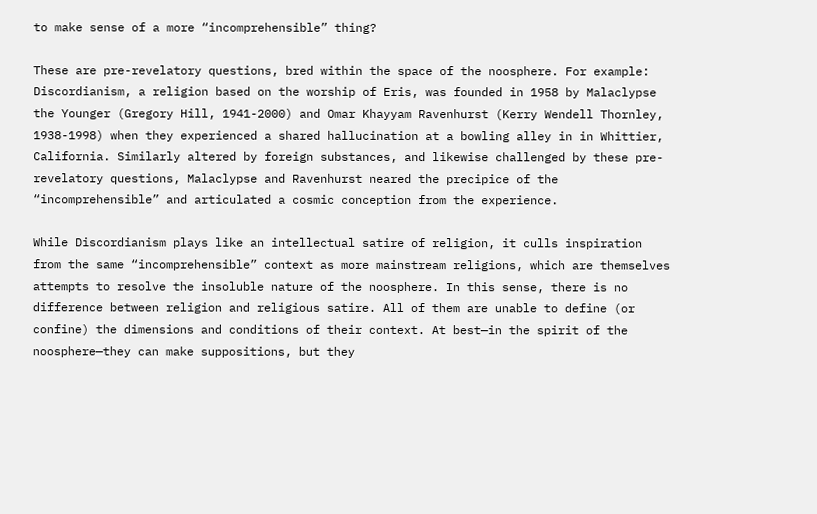to make sense of a more “incomprehensible” thing?

These are pre-revelatory questions, bred within the space of the noosphere. For example: Discordianism, a religion based on the worship of Eris, was founded in 1958 by Malaclypse the Younger (Gregory Hill, 1941-2000) and Omar Khayyam Ravenhurst (Kerry Wendell Thornley, 1938-1998) when they experienced a shared hallucination at a bowling alley in in Whittier, California. Similarly altered by foreign substances, and likewise challenged by these pre-revelatory questions, Malaclypse and Ravenhurst neared the precipice of the “incomprehensible” and articulated a cosmic conception from the experience.

While Discordianism plays like an intellectual satire of religion, it culls inspiration from the same “incomprehensible” context as more mainstream religions, which are themselves attempts to resolve the insoluble nature of the noosphere. In this sense, there is no difference between religion and religious satire. All of them are unable to define (or confine) the dimensions and conditions of their context. At best—in the spirit of the noosphere—they can make suppositions, but they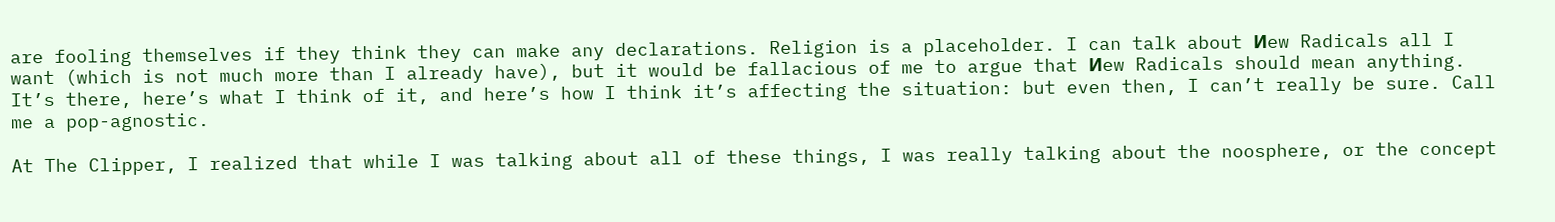are fooling themselves if they think they can make any declarations. Religion is a placeholder. I can talk about Иew Radicals all I want (which is not much more than I already have), but it would be fallacious of me to argue that Иew Radicals should mean anything. It’s there, here’s what I think of it, and here’s how I think it’s affecting the situation: but even then, I can’t really be sure. Call me a pop-agnostic.

At The Clipper, I realized that while I was talking about all of these things, I was really talking about the noosphere, or the concept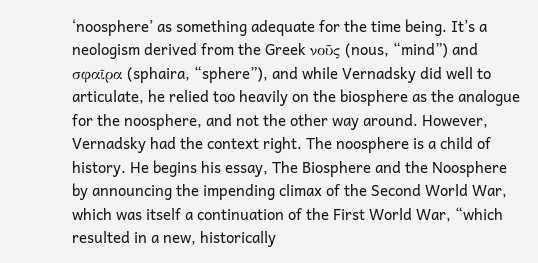‘noosphere’ as something adequate for the time being. It’s a neologism derived from the Greek νοῦς (nous, “mind”) and σφαῖρα (sphaira, “sphere”), and while Vernadsky did well to articulate, he relied too heavily on the biosphere as the analogue for the noosphere, and not the other way around. However, Vernadsky had the context right. The noosphere is a child of history. He begins his essay, The Biosphere and the Noosphere by announcing the impending climax of the Second World War, which was itself a continuation of the First World War, “which resulted in a new, historically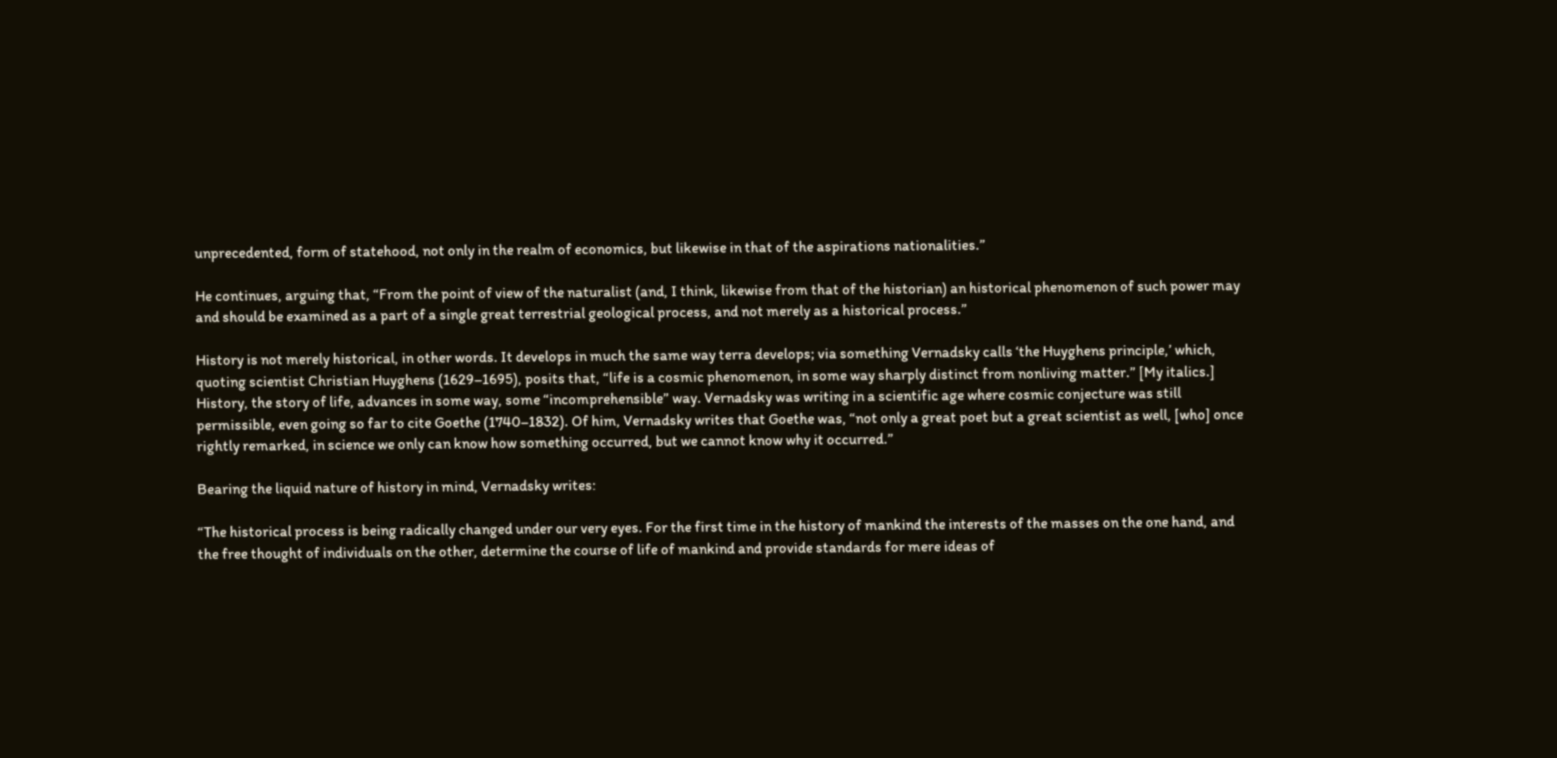unprecedented, form of statehood, not only in the realm of economics, but likewise in that of the aspirations nationalities.”

He continues, arguing that, “From the point of view of the naturalist (and, I think, likewise from that of the historian) an historical phenomenon of such power may and should be examined as a part of a single great terrestrial geological process, and not merely as a historical process.”

History is not merely historical, in other words. It develops in much the same way terra develops; via something Vernadsky calls ‘the Huyghens principle,’ which, quoting scientist Christian Huyghens (1629–1695), posits that, “life is a cosmic phenomenon, in some way sharply distinct from nonliving matter.” [My italics.] History, the story of life, advances in some way, some “incomprehensible” way. Vernadsky was writing in a scientific age where cosmic conjecture was still permissible, even going so far to cite Goethe (1740–1832). Of him, Vernadsky writes that Goethe was, “not only a great poet but a great scientist as well, [who] once rightly remarked, in science we only can know how something occurred, but we cannot know why it occurred.”

Bearing the liquid nature of history in mind, Vernadsky writes:

“The historical process is being radically changed under our very eyes. For the first time in the history of mankind the interests of the masses on the one hand, and the free thought of individuals on the other, determine the course of life of mankind and provide standards for mere ideas of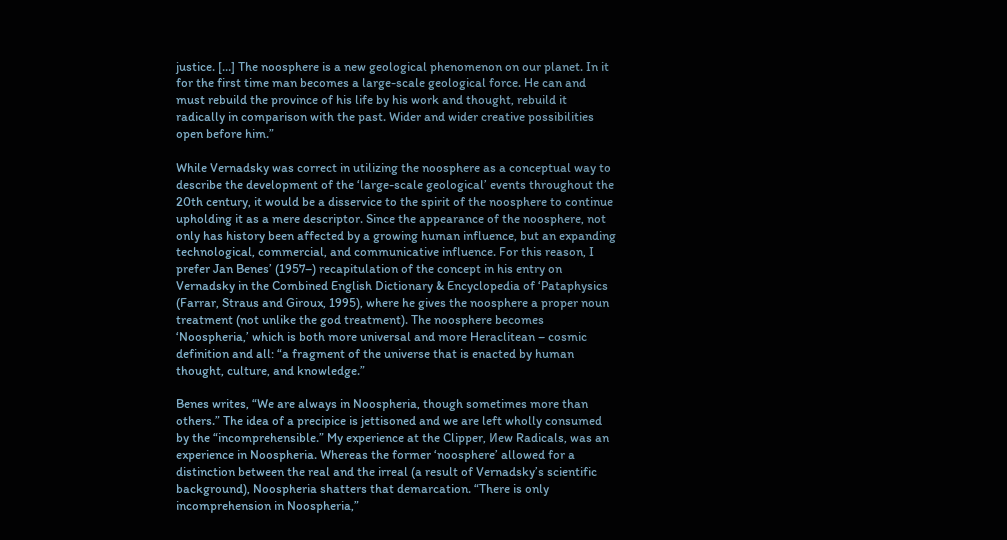justice. […] The noosphere is a new geological phenomenon on our planet. In it for the first time man becomes a large-scale geological force. He can and must rebuild the province of his life by his work and thought, rebuild it radically in comparison with the past. Wider and wider creative possibilities open before him.”

While Vernadsky was correct in utilizing the noosphere as a conceptual way to describe the development of the ‘large-scale geological’ events throughout the 20th century, it would be a disservice to the spirit of the noosphere to continue upholding it as a mere descriptor. Since the appearance of the noosphere, not only has history been affected by a growing human influence, but an expanding technological, commercial, and communicative influence. For this reason, I prefer Jan Benes’ (1957–) recapitulation of the concept in his entry on Vernadsky in the Combined English Dictionary & Encyclopedia of ‘Pataphysics (Farrar, Straus and Giroux, 1995), where he gives the noosphere a proper noun treatment (not unlike the god treatment). The noosphere becomes ‘Noospheria,’ which is both more universal and more Heraclitean – cosmic definition and all: “a fragment of the universe that is enacted by human thought, culture, and knowledge.”

Benes writes, “We are always in Noospheria, though sometimes more than others.” The idea of a precipice is jettisoned and we are left wholly consumed by the “incomprehensible.” My experience at the Clipper, Иew Radicals, was an experience in Noospheria. Whereas the former ‘noosphere’ allowed for a distinction between the real and the irreal (a result of Vernadsky’s scientific background), Noospheria shatters that demarcation. “There is only incomprehension in Noospheria,”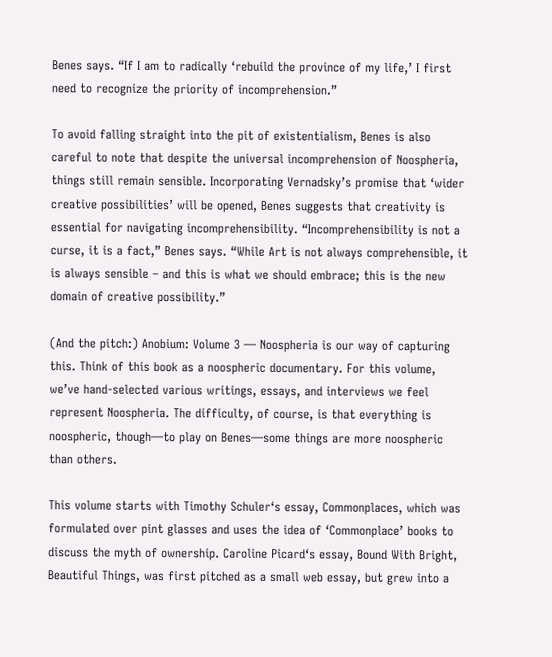Benes says. “If I am to radically ‘rebuild the province of my life,’ I first need to recognize the priority of incomprehension.”

To avoid falling straight into the pit of existentialism, Benes is also careful to note that despite the universal incomprehension of Noospheria, things still remain sensible. Incorporating Vernadsky’s promise that ‘wider creative possibilities’ will be opened, Benes suggests that creativity is essential for navigating incomprehensibility. “Incomprehensibility is not a curse, it is a fact,” Benes says. “While Art is not always comprehensible, it is always sensible – and this is what we should embrace; this is the new domain of creative possibility.”

(And the pitch:) Anobium: Volume 3 — Noospheria is our way of capturing this. Think of this book as a noospheric documentary. For this volume, we’ve hand-selected various writings, essays, and interviews we feel represent Noospheria. The difficulty, of course, is that everything is noospheric, though—to play on Benes—some things are more noospheric than others.

This volume starts with Timothy Schuler‘s essay, Commonplaces, which was formulated over pint glasses and uses the idea of ‘Commonplace’ books to discuss the myth of ownership. Caroline Picard‘s essay, Bound With Bright, Beautiful Things, was first pitched as a small web essay, but grew into a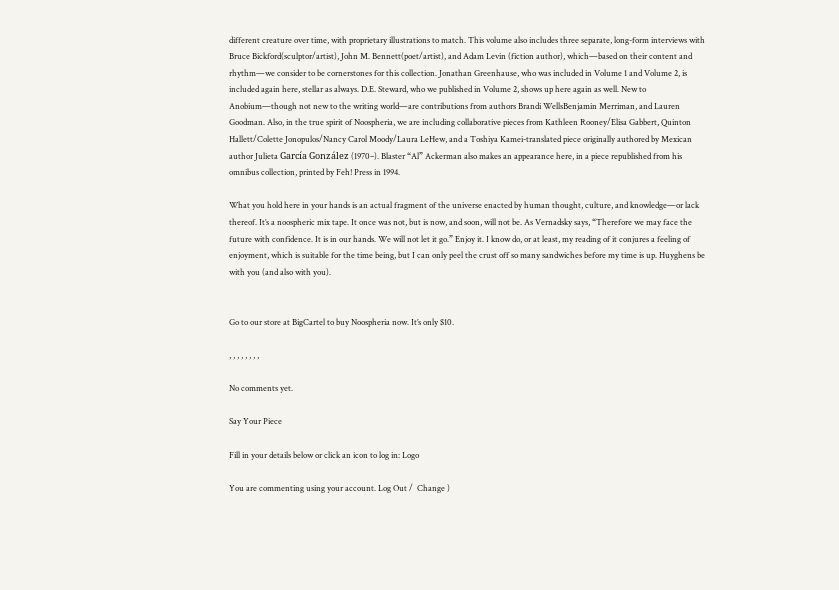different creature over time, with proprietary illustrations to match. This volume also includes three separate, long-form interviews with Bruce Bickford(sculptor/artist), John M. Bennett(poet/artist), and Adam Levin (fiction author), which—based on their content and rhythm—we consider to be cornerstones for this collection. Jonathan Greenhause, who was included in Volume 1 and Volume 2, is included again here, stellar as always. D.E. Steward, who we published in Volume 2, shows up here again as well. New to Anobium—though not new to the writing world—are contributions from authors Brandi WellsBenjamin Merriman, and Lauren Goodman. Also, in the true spirit of Noospheria, we are including collaborative pieces from Kathleen Rooney/Elisa Gabbert, Quinton Hallett/Colette Jonopulos/Nancy Carol Moody/Laura LeHew, and a Toshiya Kamei-translated piece originally authored by Mexican author Julieta García González (1970–). Blaster “Al” Ackerman also makes an appearance here, in a piece republished from his omnibus collection, printed by Feh! Press in 1994.

What you hold here in your hands is an actual fragment of the universe enacted by human thought, culture, and knowledge—or lack thereof. It’s a noospheric mix tape. It once was not, but is now, and soon, will not be. As Vernadsky says, “Therefore we may face the future with confidence. It is in our hands. We will not let it go.” Enjoy it. I know do, or at least, my reading of it conjures a feeling of enjoyment, which is suitable for the time being, but I can only peel the crust off so many sandwiches before my time is up. Huyghens be with you (and also with you).


Go to our store at BigCartel to buy Noospheria now. It’s only $10.

, , , , , , , ,

No comments yet.

Say Your Piece

Fill in your details below or click an icon to log in: Logo

You are commenting using your account. Log Out /  Change )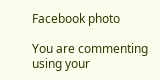Facebook photo

You are commenting using your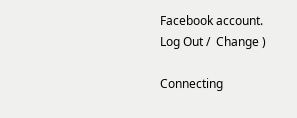Facebook account. Log Out /  Change )

Connecting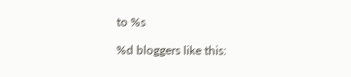to %s

%d bloggers like this: